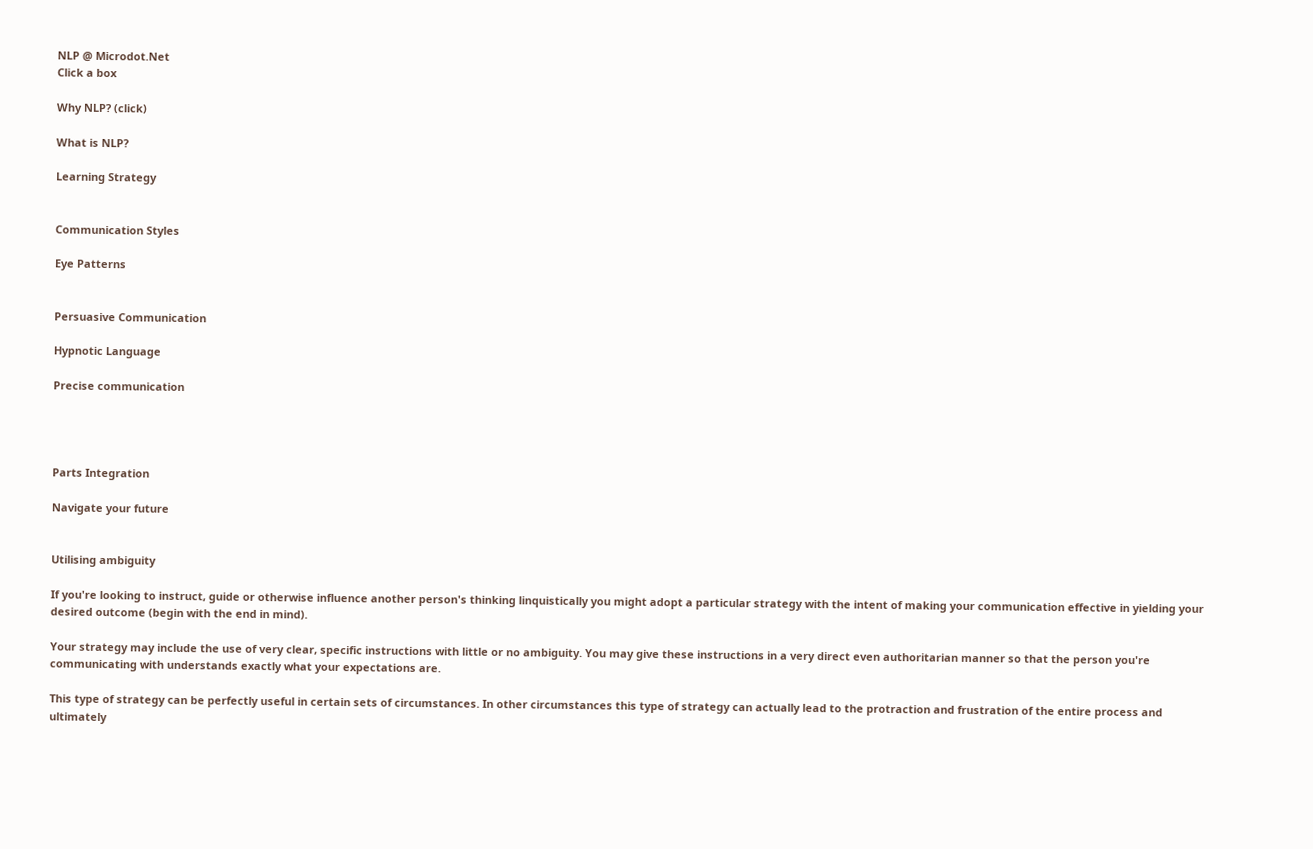NLP @ Microdot.Net
Click a box

Why NLP? (click)

What is NLP?

Learning Strategy


Communication Styles

Eye Patterns


Persuasive Communication

Hypnotic Language

Precise communication




Parts Integration

Navigate your future


Utilising ambiguity

If you're looking to instruct, guide or otherwise influence another person's thinking linquistically you might adopt a particular strategy with the intent of making your communication effective in yielding your desired outcome (begin with the end in mind).

Your strategy may include the use of very clear, specific instructions with little or no ambiguity. You may give these instructions in a very direct even authoritarian manner so that the person you're communicating with understands exactly what your expectations are.

This type of strategy can be perfectly useful in certain sets of circumstances. In other circumstances this type of strategy can actually lead to the protraction and frustration of the entire process and ultimately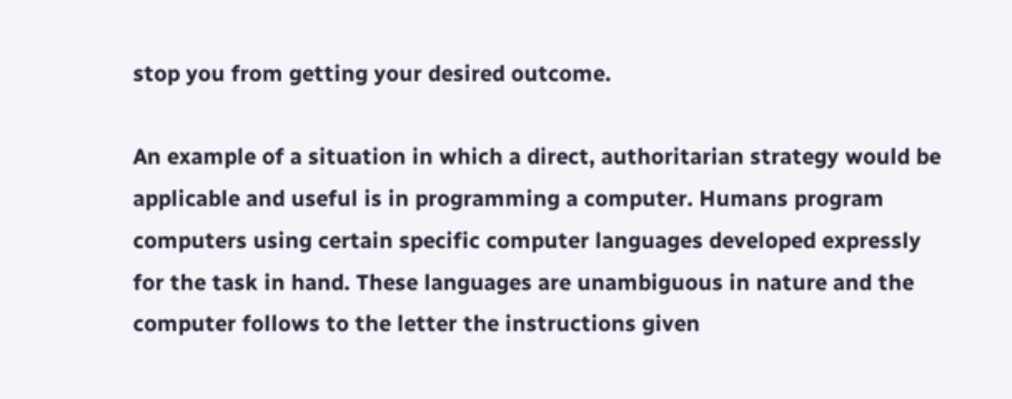stop you from getting your desired outcome.

An example of a situation in which a direct, authoritarian strategy would be applicable and useful is in programming a computer. Humans program computers using certain specific computer languages developed expressly for the task in hand. These languages are unambiguous in nature and the computer follows to the letter the instructions given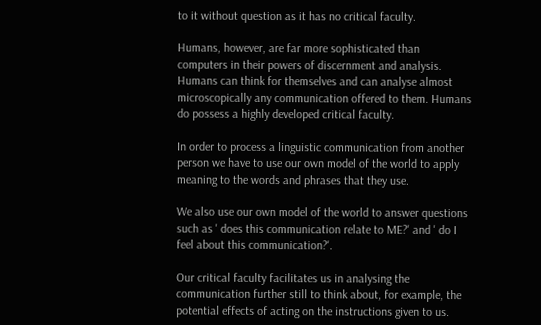to it without question as it has no critical faculty.

Humans, however, are far more sophisticated than computers in their powers of discernment and analysis. Humans can think for themselves and can analyse almost microscopically any communication offered to them. Humans do possess a highly developed critical faculty.

In order to process a linguistic communication from another person we have to use our own model of the world to apply meaning to the words and phrases that they use.

We also use our own model of the world to answer questions such as ' does this communication relate to ME?' and ' do I feel about this communication?'.

Our critical faculty facilitates us in analysing the communication further still to think about, for example, the potential effects of acting on the instructions given to us.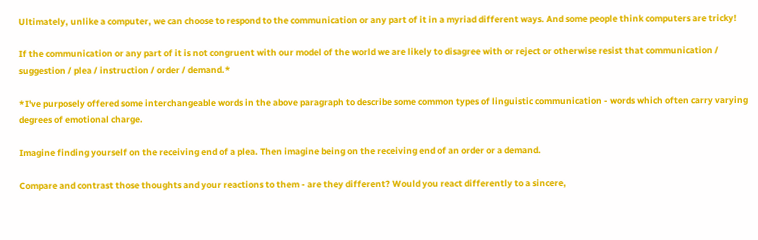Ultimately, unlike a computer, we can choose to respond to the communication or any part of it in a myriad different ways. And some people think computers are tricky!

If the communication or any part of it is not congruent with our model of the world we are likely to disagree with or reject or otherwise resist that communication / suggestion / plea / instruction / order / demand.*

*I've purposely offered some interchangeable words in the above paragraph to describe some common types of linguistic communication - words which often carry varying degrees of emotional charge.

Imagine finding yourself on the receiving end of a plea. Then imagine being on the receiving end of an order or a demand.

Compare and contrast those thoughts and your reactions to them - are they different? Would you react differently to a sincere,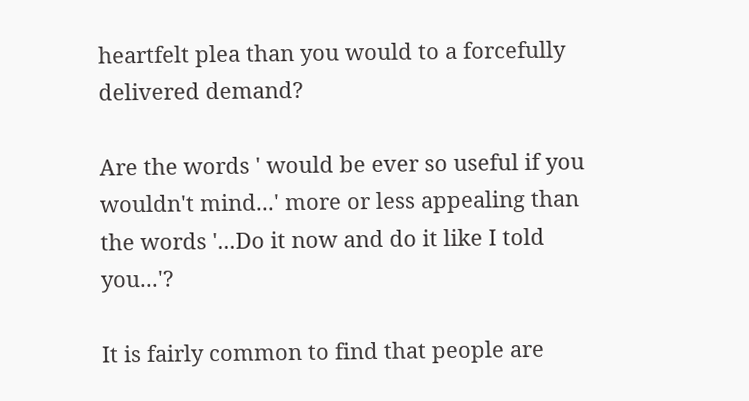heartfelt plea than you would to a forcefully delivered demand?

Are the words ' would be ever so useful if you wouldn't mind...' more or less appealing than the words '...Do it now and do it like I told you...'?

It is fairly common to find that people are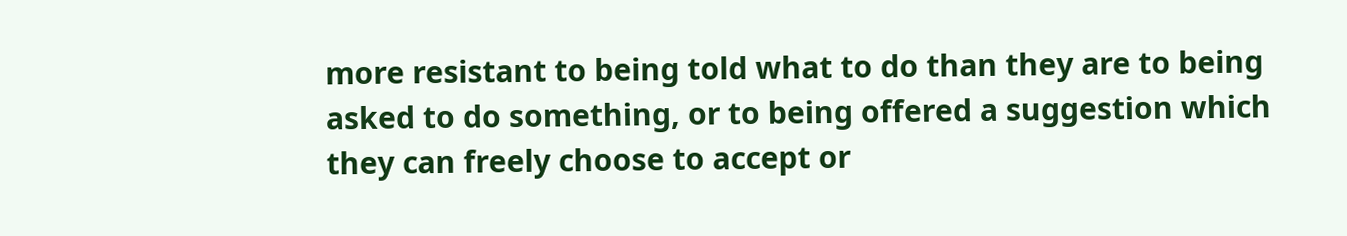more resistant to being told what to do than they are to being asked to do something, or to being offered a suggestion which they can freely choose to accept or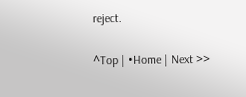reject.

^Top | •Home | Next >>